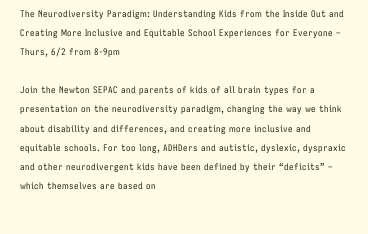The Neurodiversity Paradigm: Understanding Kids from the Inside Out and Creating More Inclusive and Equitable School Experiences for Everyone – Thurs, 6/2 from 8-9pm

Join the Newton SEPAC and parents of kids of all brain types for a presentation on the neurodiversity paradigm, changing the way we think about disability and differences, and creating more inclusive and equitable schools. For too long, ADHDers and autistic, dyslexic, dyspraxic and other neurodivergent kids have been defined by their “deficits” – which themselves are based on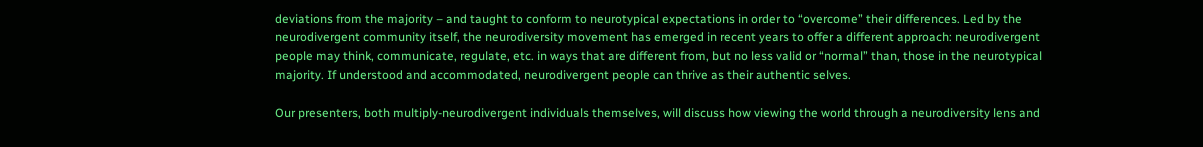deviations from the majority – and taught to conform to neurotypical expectations in order to “overcome” their differences. Led by the neurodivergent community itself, the neurodiversity movement has emerged in recent years to offer a different approach: neurodivergent people may think, communicate, regulate, etc. in ways that are different from, but no less valid or “normal” than, those in the neurotypical majority. If understood and accommodated, neurodivergent people can thrive as their authentic selves.

Our presenters, both multiply-neurodivergent individuals themselves, will discuss how viewing the world through a neurodiversity lens and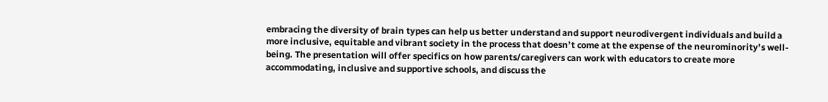embracing the diversity of brain types can help us better understand and support neurodivergent individuals and build a more inclusive, equitable and vibrant society in the process that doesn’t come at the expense of the neurominority’s well-being. The presentation will offer specifics on how parents/caregivers can work with educators to create more accommodating, inclusive and supportive schools, and discuss the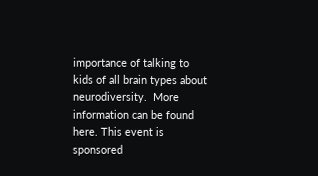importance of talking to kids of all brain types about neurodiversity.  More information can be found here. This event is sponsored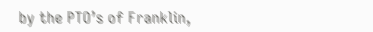by the PTO’s of Franklin,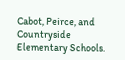Cabot, Peirce, and Countryside Elementary Schools.